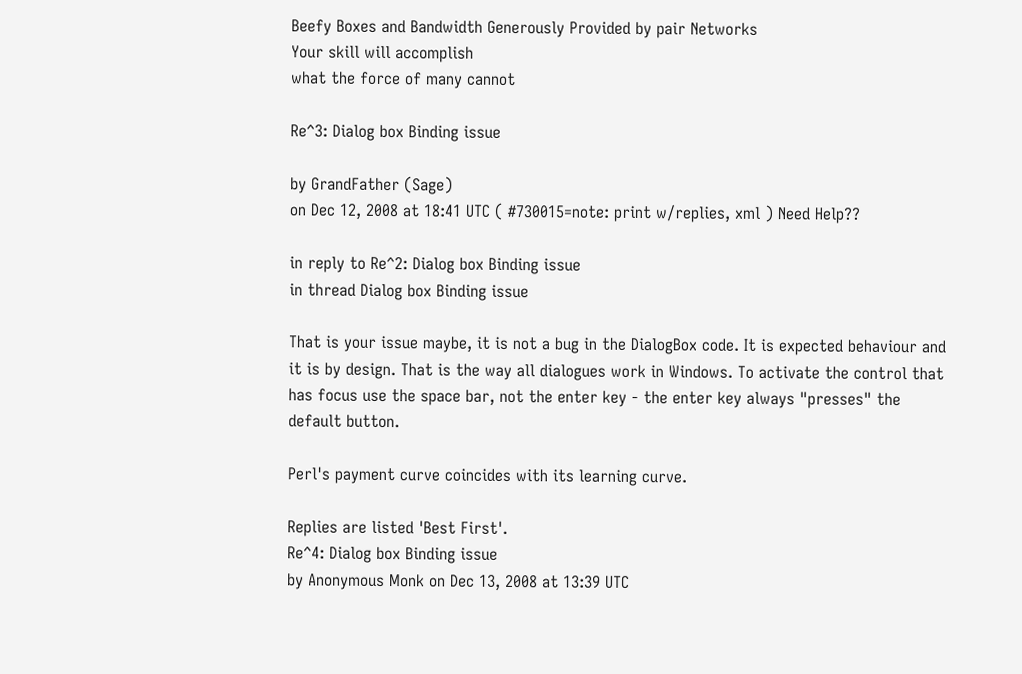Beefy Boxes and Bandwidth Generously Provided by pair Networks
Your skill will accomplish
what the force of many cannot

Re^3: Dialog box Binding issue

by GrandFather (Sage)
on Dec 12, 2008 at 18:41 UTC ( #730015=note: print w/replies, xml ) Need Help??

in reply to Re^2: Dialog box Binding issue
in thread Dialog box Binding issue

That is your issue maybe, it is not a bug in the DialogBox code. It is expected behaviour and it is by design. That is the way all dialogues work in Windows. To activate the control that has focus use the space bar, not the enter key - the enter key always "presses" the default button.

Perl's payment curve coincides with its learning curve.

Replies are listed 'Best First'.
Re^4: Dialog box Binding issue
by Anonymous Monk on Dec 13, 2008 at 13:39 UTC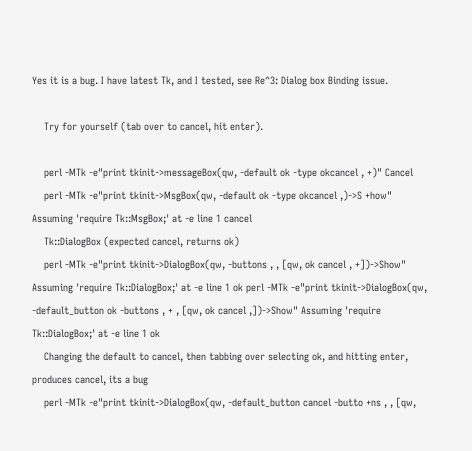Yes it is a bug. I have latest Tk, and I tested, see Re^3: Dialog box Binding issue.

    Try for yourself (tab over to cancel, hit enter).

    perl -MTk -e"print tkinit->messageBox(qw, -default ok -type okcancel , +)" Cancel
    perl -MTk -e"print tkinit->MsgBox(qw, -default ok -type okcancel ,)->S +how" Assuming 'require Tk::MsgBox;' at -e line 1 cancel
    Tk::DialogBox (expected cancel, returns ok)
    perl -MTk -e"print tkinit->DialogBox(qw, -buttons , , [qw, ok cancel , +])->Show" Assuming 'require Tk::DialogBox;' at -e line 1 ok perl -MTk -e"print tkinit->DialogBox(qw, -default_button ok -buttons , + , [qw, ok cancel ,])->Show" Assuming 'require Tk::DialogBox;' at -e line 1 ok
    Changing the default to cancel, then tabbing over selecting ok, and hitting enter, produces cancel, its a bug
    perl -MTk -e"print tkinit->DialogBox(qw, -default_button cancel -butto +ns , , [qw,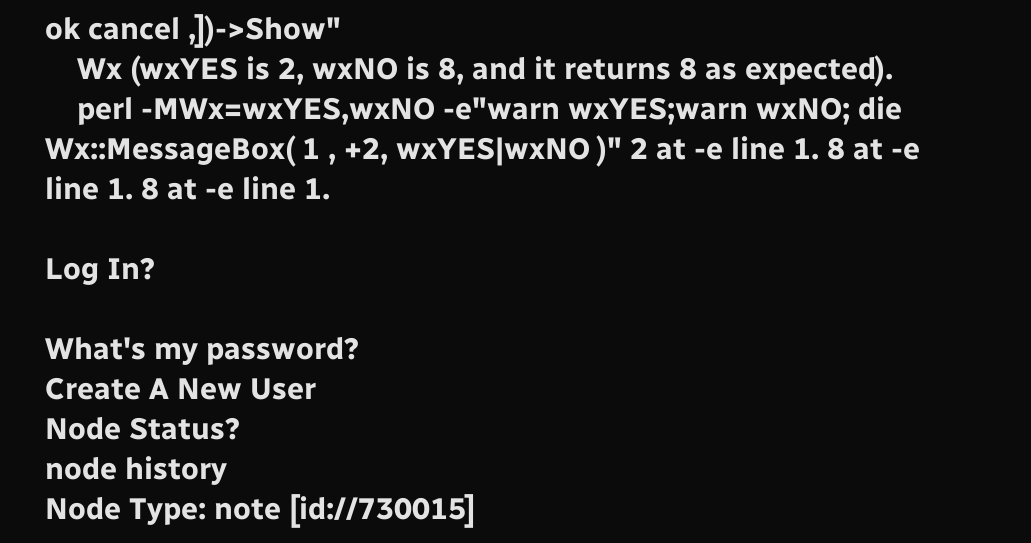ok cancel ,])->Show"
    Wx (wxYES is 2, wxNO is 8, and it returns 8 as expected).
    perl -MWx=wxYES,wxNO -e"warn wxYES;warn wxNO; die Wx::MessageBox( 1 , +2, wxYES|wxNO )" 2 at -e line 1. 8 at -e line 1. 8 at -e line 1.

Log In?

What's my password?
Create A New User
Node Status?
node history
Node Type: note [id://730015]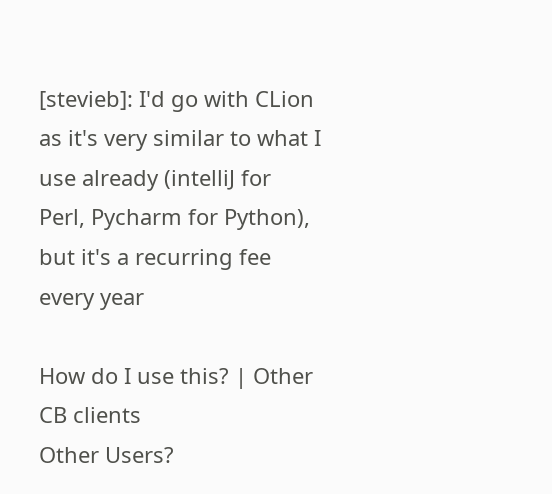[stevieb]: I'd go with CLion as it's very similar to what I use already (intelliJ for Perl, Pycharm for Python), but it's a recurring fee every year

How do I use this? | Other CB clients
Other Users?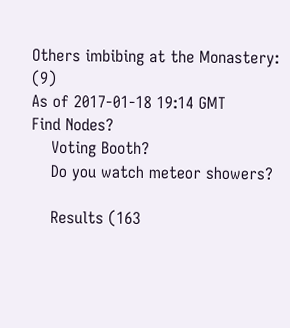Others imbibing at the Monastery: (9)
As of 2017-01-18 19:14 GMT
Find Nodes?
    Voting Booth?
    Do you watch meteor showers?

    Results (163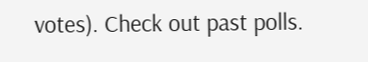votes). Check out past polls.